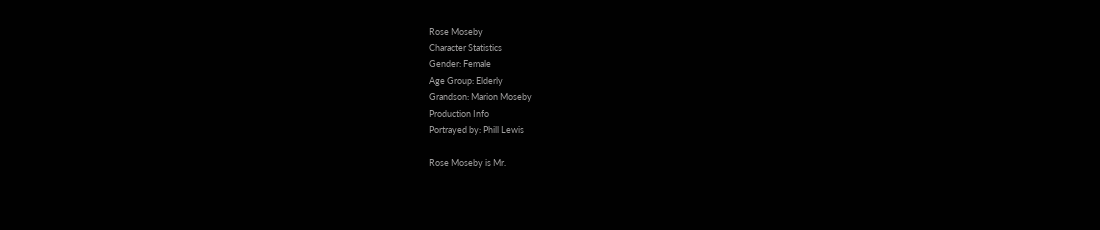Rose Moseby
Character Statistics
Gender: Female
Age Group: Elderly
Grandson: Marion Moseby
Production Info
Portrayed by: Phill Lewis

Rose Moseby is Mr.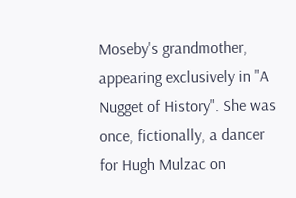Moseby's grandmother, appearing exclusively in "A Nugget of History". She was once, fictionally, a dancer for Hugh Mulzac on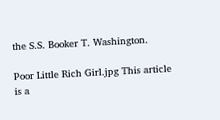the S.S. Booker T. Washington.

Poor Little Rich Girl.jpg This article is a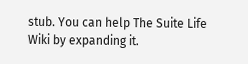stub. You can help The Suite Life Wiki by expanding it.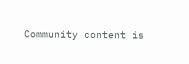Community content is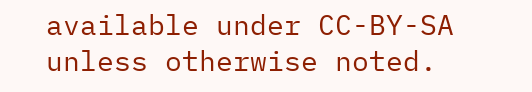available under CC-BY-SA unless otherwise noted.